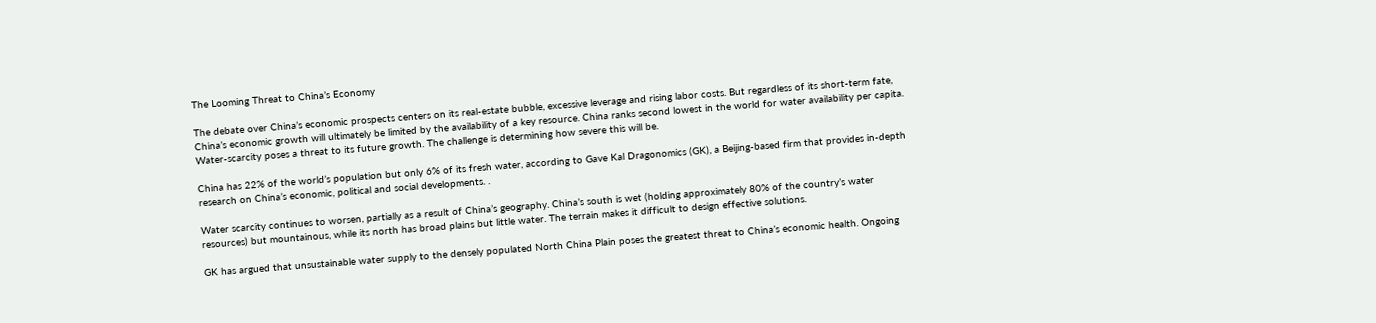The Looming Threat to China’s Economy

The debate over China’s economic prospects centers on its real-estate bubble, excessive leverage and rising labor costs. But regardless of its short-term fate, China’s economic growth will ultimately be limited by the availability of a key resource. China ranks second lowest in the world for water availability per capita. Water-scarcity poses a threat to its future growth. The challenge is determining how severe this will be.

China has 22% of the world’s population but only 6% of its fresh water, according to Gave Kal Dragonomics (GK), a Beijing-based firm that provides in-depth research on China’s economic, political and social developments. .

Water scarcity continues to worsen, partially as a result of China’s geography. China’s south is wet (holding approximately 80% of the country’s water resources) but mountainous, while its north has broad plains but little water. The terrain makes it difficult to design effective solutions.

GK has argued that unsustainable water supply to the densely populated North China Plain poses the greatest threat to China’s economic health. Ongoing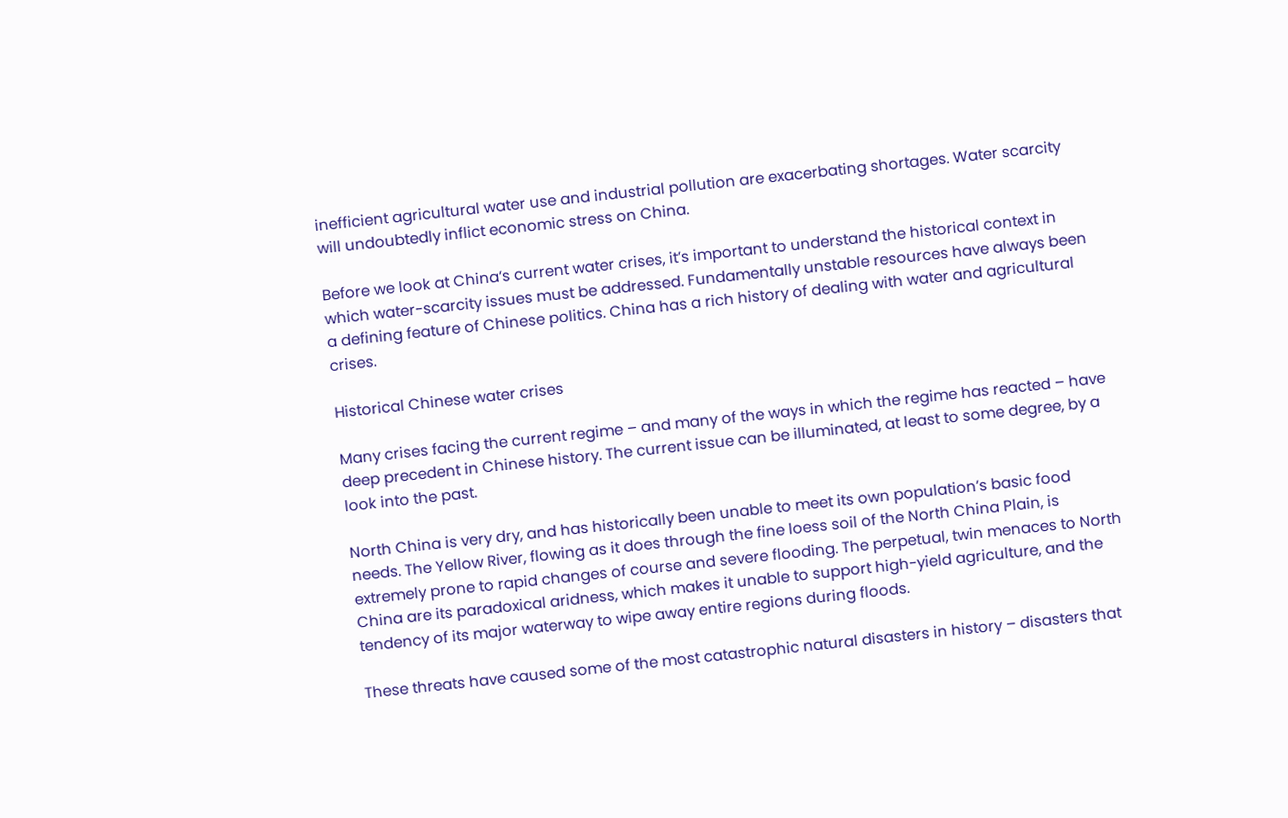inefficient agricultural water use and industrial pollution are exacerbating shortages. Water scarcity will undoubtedly inflict economic stress on China.

Before we look at China’s current water crises, it’s important to understand the historical context in which water-scarcity issues must be addressed. Fundamentally unstable resources have always been a defining feature of Chinese politics. China has a rich history of dealing with water and agricultural crises.

Historical Chinese water crises

Many crises facing the current regime – and many of the ways in which the regime has reacted – have deep precedent in Chinese history. The current issue can be illuminated, at least to some degree, by a look into the past.

North China is very dry, and has historically been unable to meet its own population’s basic food needs. The Yellow River, flowing as it does through the fine loess soil of the North China Plain, is extremely prone to rapid changes of course and severe flooding. The perpetual, twin menaces to North China are its paradoxical aridness, which makes it unable to support high-yield agriculture, and the tendency of its major waterway to wipe away entire regions during floods.

These threats have caused some of the most catastrophic natural disasters in history – disasters that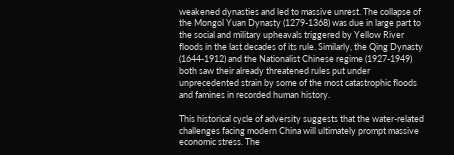weakened dynasties and led to massive unrest. The collapse of the Mongol Yuan Dynasty (1279-1368) was due in large part to the social and military upheavals triggered by Yellow River floods in the last decades of its rule. Similarly, the Qing Dynasty (1644-1912) and the Nationalist Chinese regime (1927-1949) both saw their already threatened rules put under unprecedented strain by some of the most catastrophic floods and famines in recorded human history.

This historical cycle of adversity suggests that the water-related challenges facing modern China will ultimately prompt massive economic stress. The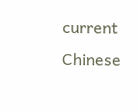current Chinese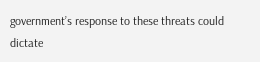government’s response to these threats could dictate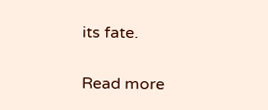its fate.

Read more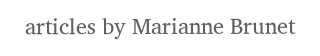articles by Marianne Brunet